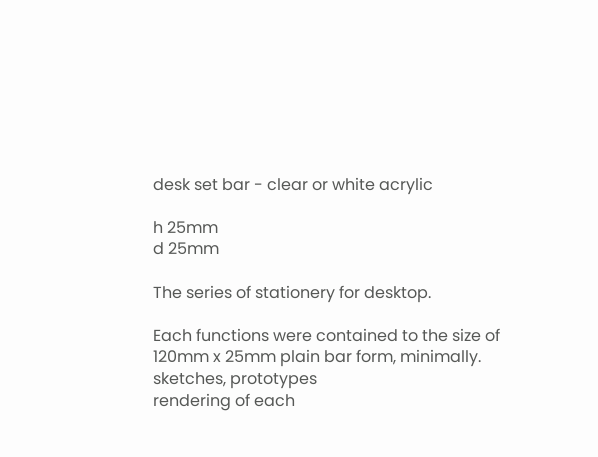desk set bar - clear or white acrylic

h 25mm
d 25mm

The series of stationery for desktop.

Each functions were contained to the size of
120mm x 25mm plain bar form, minimally.
sketches, prototypes
rendering of each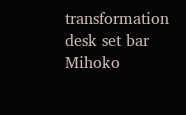transformation
desk set bar
Mihoko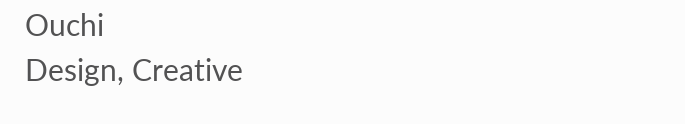Ouchi
Design, Creative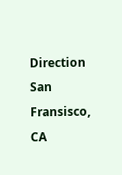Direction San Fransisco, CA